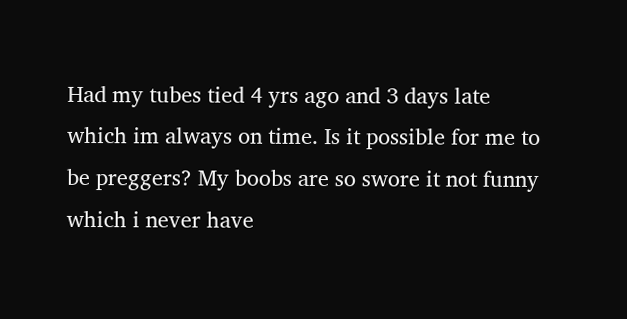Had my tubes tied 4 yrs ago and 3 days late which im always on time. Is it possible for me to be preggers? My boobs are so swore it not funny which i never have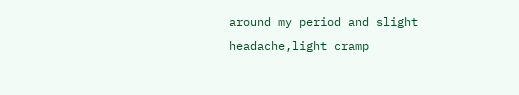around my period and slight headache,light cramp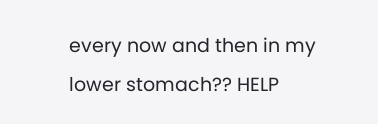every now and then in my lower stomach?? HELP